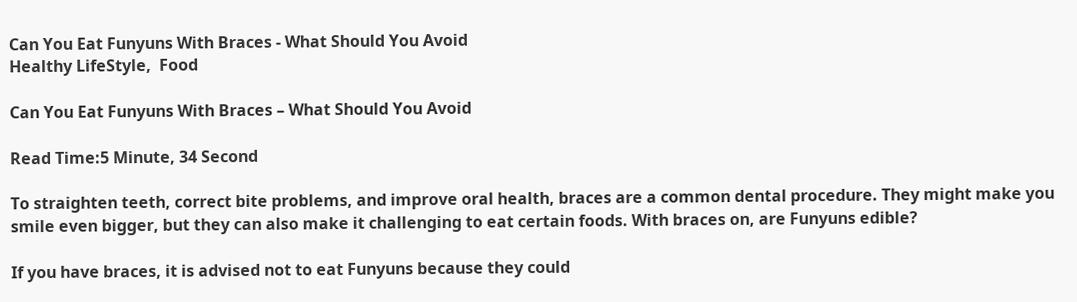Can You Eat Funyuns With Braces - What Should You Avoid
Healthy LifeStyle,  Food

Can You Eat Funyuns With Braces – What Should You Avoid

Read Time:5 Minute, 34 Second

To straighten teeth, correct bite problems, and improve oral health, braces are a common dental procedure. They might make you smile even bigger, but they can also make it challenging to eat certain foods. With braces on, are Funyuns edible?

If you have braces, it is advised not to eat Funyuns because they could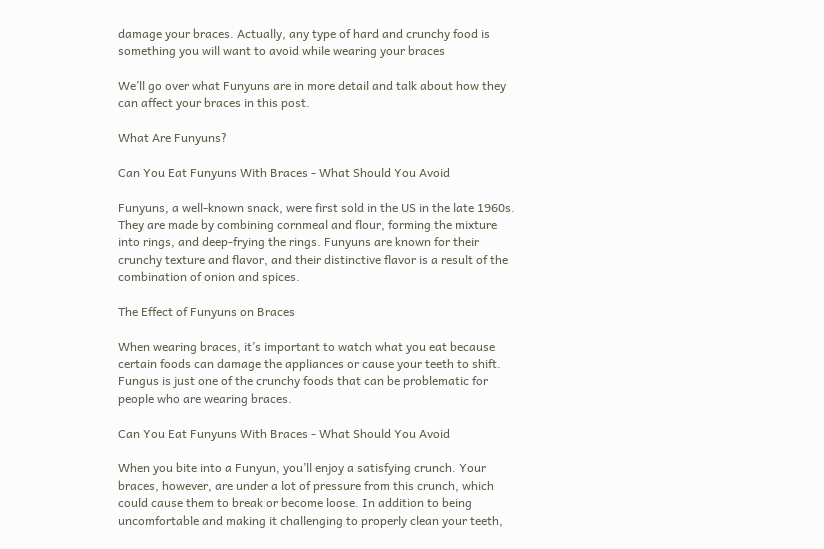damage your braces. Actually, any type of hard and crunchy food is something you will want to avoid while wearing your braces

We’ll go over what Funyuns are in more detail and talk about how they can affect your braces in this post.

What Are Funyuns?

Can You Eat Funyuns With Braces - What Should You Avoid

Funyuns, a well-known snack, were first sold in the US in the late 1960s. They are made by combining cornmeal and flour, forming the mixture into rings, and deep-frying the rings. Funyuns are known for their crunchy texture and flavor, and their distinctive flavor is a result of the combination of onion and spices.

The Effect of Funyuns on Braces

When wearing braces, it’s important to watch what you eat because certain foods can damage the appliances or cause your teeth to shift. Fungus is just one of the crunchy foods that can be problematic for people who are wearing braces.

Can You Eat Funyuns With Braces - What Should You Avoid

When you bite into a Funyun, you’ll enjoy a satisfying crunch. Your braces, however, are under a lot of pressure from this crunch, which could cause them to break or become loose. In addition to being uncomfortable and making it challenging to properly clean your teeth,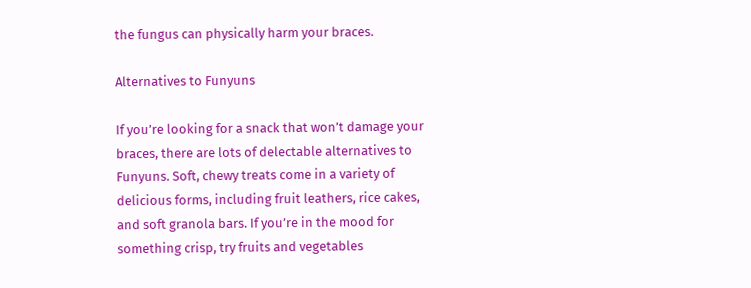the fungus can physically harm your braces.

Alternatives to Funyuns

If you’re looking for a snack that won’t damage your braces, there are lots of delectable alternatives to Funyuns. Soft, chewy treats come in a variety of delicious forms, including fruit leathers, rice cakes, and soft granola bars. If you’re in the mood for something crisp, try fruits and vegetables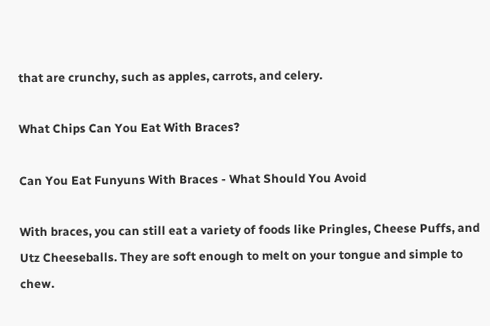that are crunchy, such as apples, carrots, and celery.

What Chips Can You Eat With Braces?

Can You Eat Funyuns With Braces - What Should You Avoid

With braces, you can still eat a variety of foods like Pringles, Cheese Puffs, and Utz Cheeseballs. They are soft enough to melt on your tongue and simple to chew.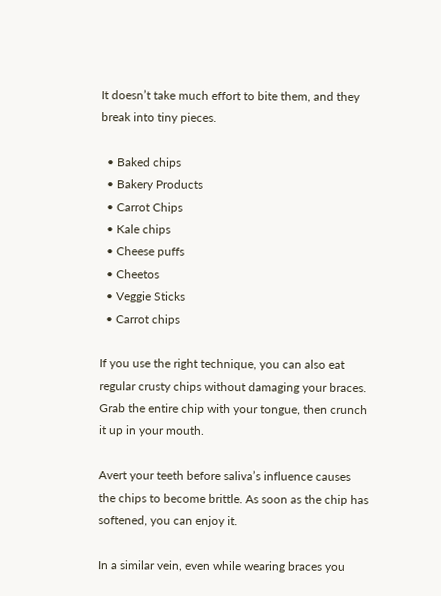It doesn’t take much effort to bite them, and they break into tiny pieces.

  • Baked chips
  • Bakery Products
  • Carrot Chips
  • Kale chips
  • Cheese puffs
  • Cheetos
  • Veggie Sticks
  • Carrot chips

If you use the right technique, you can also eat regular crusty chips without damaging your braces. Grab the entire chip with your tongue, then crunch it up in your mouth.

Avert your teeth before saliva’s influence causes the chips to become brittle. As soon as the chip has softened, you can enjoy it.

In a similar vein, even while wearing braces you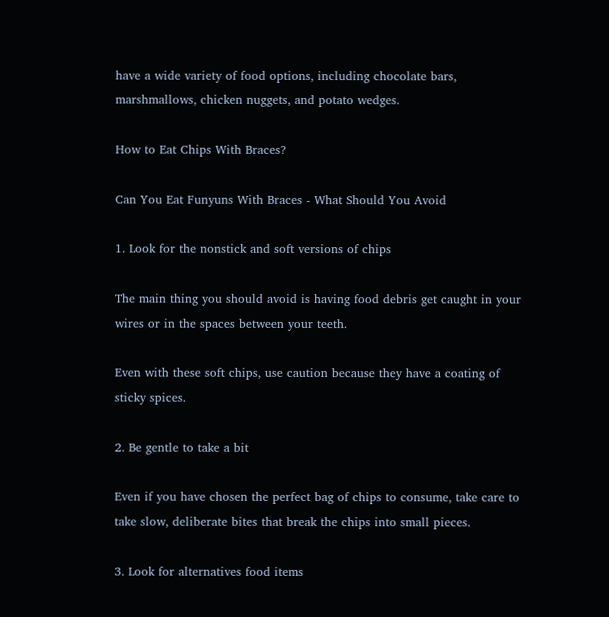have a wide variety of food options, including chocolate bars, marshmallows, chicken nuggets, and potato wedges.

How to Eat Chips With Braces?

Can You Eat Funyuns With Braces - What Should You Avoid

1. Look for the nonstick and soft versions of chips

The main thing you should avoid is having food debris get caught in your wires or in the spaces between your teeth.

Even with these soft chips, use caution because they have a coating of sticky spices.

2. Be gentle to take a bit

Even if you have chosen the perfect bag of chips to consume, take care to take slow, deliberate bites that break the chips into small pieces.

3. Look for alternatives food items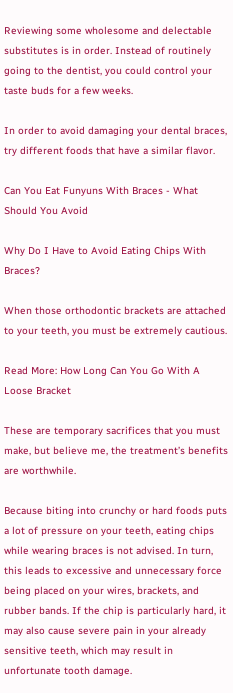Reviewing some wholesome and delectable substitutes is in order. Instead of routinely going to the dentist, you could control your taste buds for a few weeks.

In order to avoid damaging your dental braces, try different foods that have a similar flavor.

Can You Eat Funyuns With Braces - What Should You Avoid

Why Do I Have to Avoid Eating Chips With Braces?

When those orthodontic brackets are attached to your teeth, you must be extremely cautious.

Read More: How Long Can You Go With A Loose Bracket

These are temporary sacrifices that you must make, but believe me, the treatment’s benefits are worthwhile.

Because biting into crunchy or hard foods puts a lot of pressure on your teeth, eating chips while wearing braces is not advised. In turn, this leads to excessive and unnecessary force being placed on your wires, brackets, and rubber bands. If the chip is particularly hard, it may also cause severe pain in your already sensitive teeth, which may result in unfortunate tooth damage.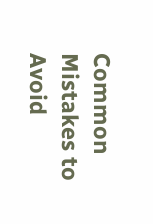Common Mistakes to Avoid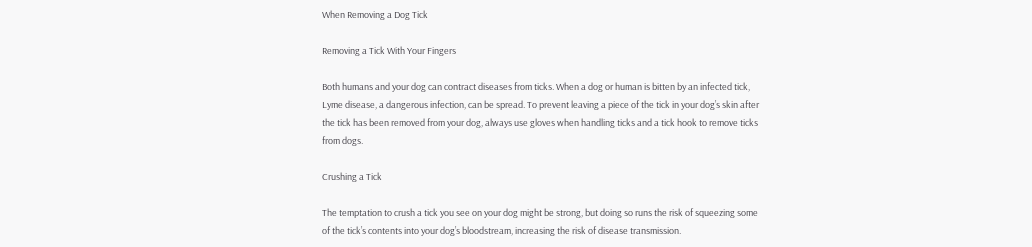When Removing a Dog Tick

Removing a Tick With Your Fingers

Both humans and your dog can contract diseases from ticks. When a dog or human is bitten by an infected tick, Lyme disease, a dangerous infection, can be spread. To prevent leaving a piece of the tick in your dog’s skin after the tick has been removed from your dog, always use gloves when handling ticks and a tick hook to remove ticks from dogs.

Crushing a Tick

The temptation to crush a tick you see on your dog might be strong, but doing so runs the risk of squeezing some of the tick’s contents into your dog’s bloodstream, increasing the risk of disease transmission.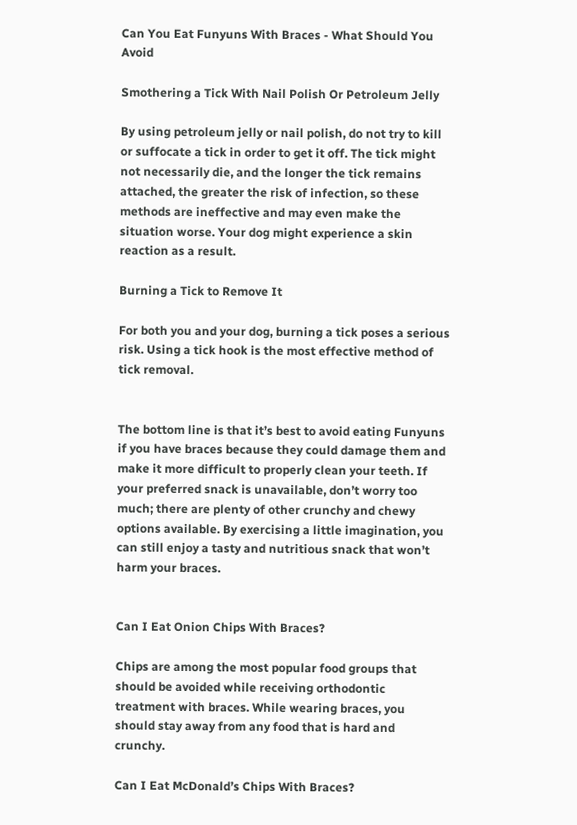Can You Eat Funyuns With Braces - What Should You Avoid

Smothering a Tick With Nail Polish Or Petroleum Jelly

By using petroleum jelly or nail polish, do not try to kill or suffocate a tick in order to get it off. The tick might not necessarily die, and the longer the tick remains attached, the greater the risk of infection, so these methods are ineffective and may even make the situation worse. Your dog might experience a skin reaction as a result.

Burning a Tick to Remove It

For both you and your dog, burning a tick poses a serious risk. Using a tick hook is the most effective method of tick removal.


The bottom line is that it’s best to avoid eating Funyuns if you have braces because they could damage them and make it more difficult to properly clean your teeth. If your preferred snack is unavailable, don’t worry too much; there are plenty of other crunchy and chewy options available. By exercising a little imagination, you can still enjoy a tasty and nutritious snack that won’t harm your braces.


Can I Eat Onion Chips With Braces?

Chips are among the most popular food groups that should be avoided while receiving orthodontic treatment with braces. While wearing braces, you should stay away from any food that is hard and crunchy.

Can I Eat McDonald’s Chips With Braces?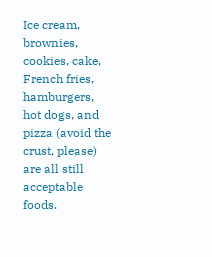Ice cream, brownies, cookies, cake, French fries, hamburgers, hot dogs, and pizza (avoid the crust, please) are all still acceptable foods.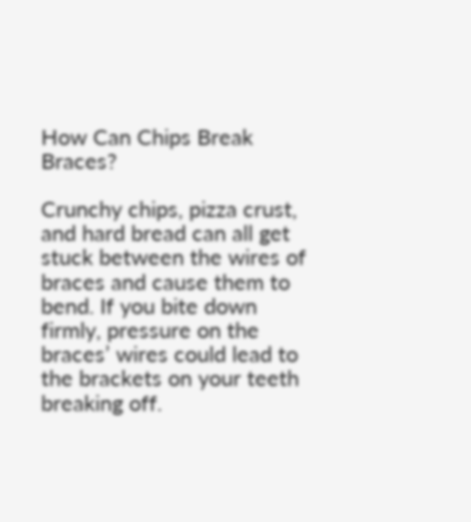How Can Chips Break Braces?

Crunchy chips, pizza crust, and hard bread can all get stuck between the wires of braces and cause them to bend. If you bite down firmly, pressure on the braces’ wires could lead to the brackets on your teeth breaking off.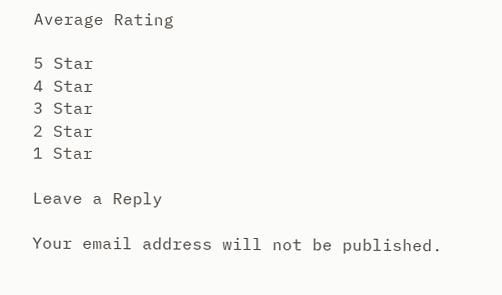Average Rating

5 Star
4 Star
3 Star
2 Star
1 Star

Leave a Reply

Your email address will not be published.